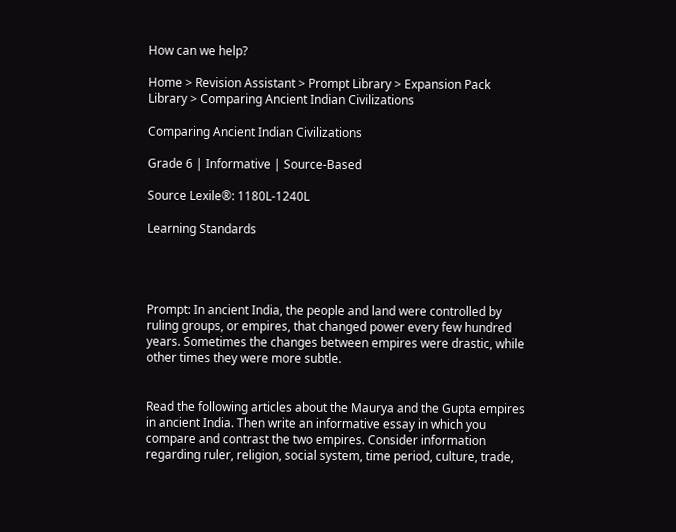How can we help?

Home > Revision Assistant > Prompt Library > Expansion Pack Library > Comparing Ancient Indian Civilizations

Comparing Ancient Indian Civilizations

Grade 6 | Informative | Source-Based

Source Lexile®: 1180L-1240L

Learning Standards




Prompt: In ancient India, the people and land were controlled by ruling groups, or empires, that changed power every few hundred years. Sometimes the changes between empires were drastic, while other times they were more subtle.


Read the following articles about the Maurya and the Gupta empires in ancient India. Then write an informative essay in which you compare and contrast the two empires. Consider information regarding ruler, religion, social system, time period, culture, trade,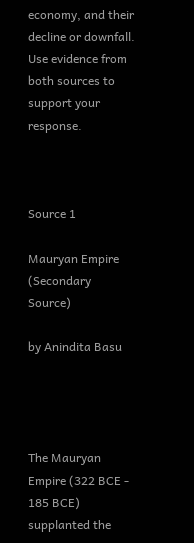economy, and their decline or downfall. Use evidence from both sources to support your response.



Source 1

Mauryan Empire (Secondary Source)

by Anindita Basu




The Mauryan Empire (322 BCE - 185 BCE) supplanted the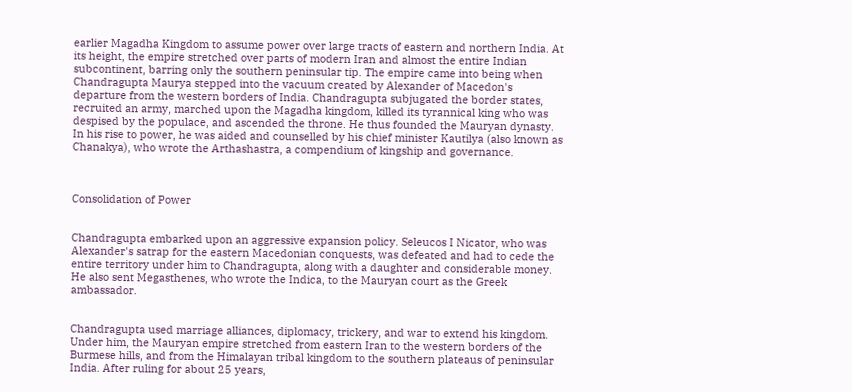earlier Magadha Kingdom to assume power over large tracts of eastern and northern India. At its height, the empire stretched over parts of modern Iran and almost the entire Indian subcontinent, barring only the southern peninsular tip. The empire came into being when Chandragupta Maurya stepped into the vacuum created by Alexander of Macedon's departure from the western borders of India. Chandragupta subjugated the border states, recruited an army, marched upon the Magadha kingdom, killed its tyrannical king who was despised by the populace, and ascended the throne. He thus founded the Mauryan dynasty. In his rise to power, he was aided and counselled by his chief minister Kautilya (also known as Chanakya), who wrote the Arthashastra, a compendium of kingship and governance.



Consolidation of Power


Chandragupta embarked upon an aggressive expansion policy. Seleucos I Nicator, who was Alexander's satrap for the eastern Macedonian conquests, was defeated and had to cede the entire territory under him to Chandragupta, along with a daughter and considerable money. He also sent Megasthenes, who wrote the Indica, to the Mauryan court as the Greek ambassador.


Chandragupta used marriage alliances, diplomacy, trickery, and war to extend his kingdom. Under him, the Mauryan empire stretched from eastern Iran to the western borders of the Burmese hills, and from the Himalayan tribal kingdom to the southern plateaus of peninsular India. After ruling for about 25 years,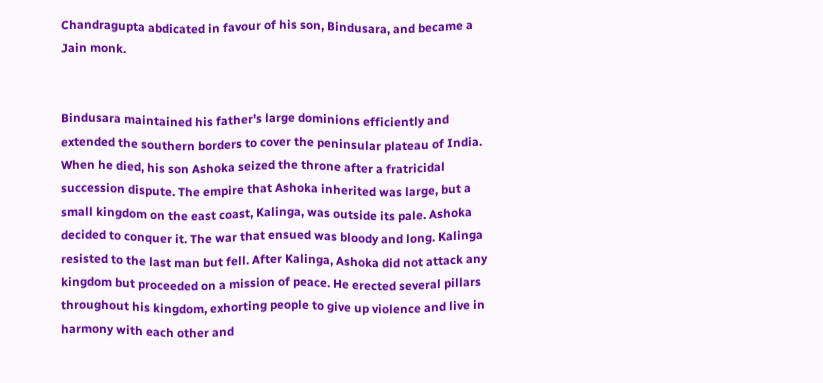Chandragupta abdicated in favour of his son, Bindusara, and became a Jain monk.


Bindusara maintained his father's large dominions efficiently and extended the southern borders to cover the peninsular plateau of India. When he died, his son Ashoka seized the throne after a fratricidal succession dispute. The empire that Ashoka inherited was large, but a small kingdom on the east coast, Kalinga, was outside its pale. Ashoka decided to conquer it. The war that ensued was bloody and long. Kalinga resisted to the last man but fell. After Kalinga, Ashoka did not attack any kingdom but proceeded on a mission of peace. He erected several pillars throughout his kingdom, exhorting people to give up violence and live in harmony with each other and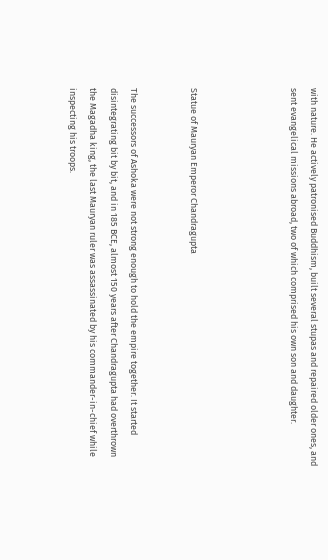with nature. He actively patronised Buddhism, built several stupas and repaired older ones, and sent evangelical missions abroad, two of which comprised his own son and daughter.




Statue of Mauryan Emperor Chandragupta


The successors of Ashoka were not strong enough to hold the empire together. It started disintegrating bit by bit, and in 185 BCE, almost 150 years after Chandragupta had overthrown the Magadha king, the last Mauryan ruler was assassinated by his commander-in-chief while inspecting his troops.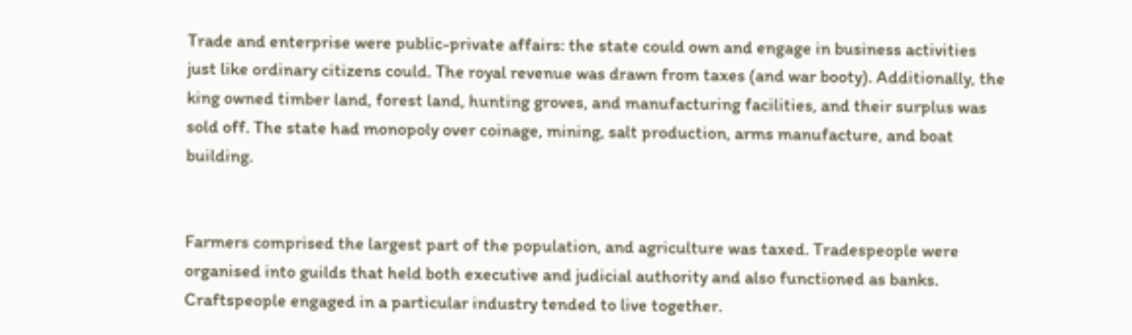Trade and enterprise were public-private affairs: the state could own and engage in business activities just like ordinary citizens could. The royal revenue was drawn from taxes (and war booty). Additionally, the king owned timber land, forest land, hunting groves, and manufacturing facilities, and their surplus was sold off. The state had monopoly over coinage, mining, salt production, arms manufacture, and boat building.


Farmers comprised the largest part of the population, and agriculture was taxed. Tradespeople were organised into guilds that held both executive and judicial authority and also functioned as banks. Craftspeople engaged in a particular industry tended to live together.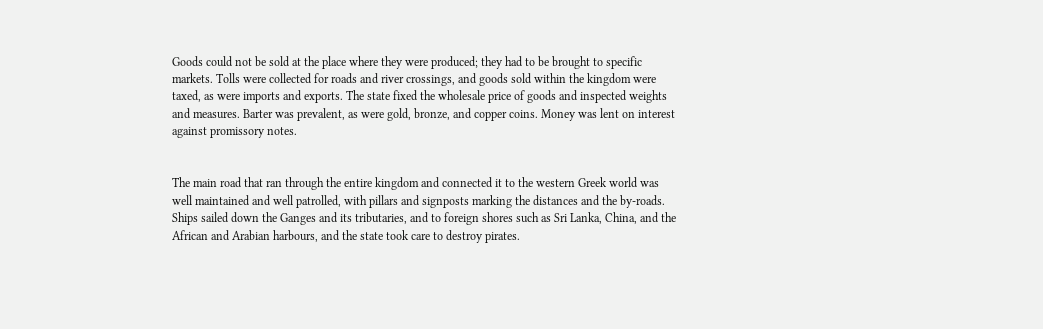Goods could not be sold at the place where they were produced; they had to be brought to specific markets. Tolls were collected for roads and river crossings, and goods sold within the kingdom were taxed, as were imports and exports. The state fixed the wholesale price of goods and inspected weights and measures. Barter was prevalent, as were gold, bronze, and copper coins. Money was lent on interest against promissory notes.


The main road that ran through the entire kingdom and connected it to the western Greek world was well maintained and well patrolled, with pillars and signposts marking the distances and the by-roads. Ships sailed down the Ganges and its tributaries, and to foreign shores such as Sri Lanka, China, and the African and Arabian harbours, and the state took care to destroy pirates.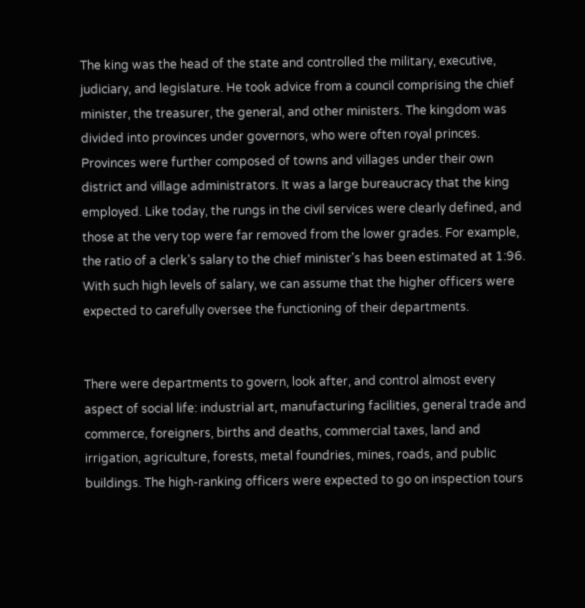The king was the head of the state and controlled the military, executive, judiciary, and legislature. He took advice from a council comprising the chief minister, the treasurer, the general, and other ministers. The kingdom was divided into provinces under governors, who were often royal princes. Provinces were further composed of towns and villages under their own district and village administrators. It was a large bureaucracy that the king employed. Like today, the rungs in the civil services were clearly defined, and those at the very top were far removed from the lower grades. For example, the ratio of a clerk's salary to the chief minister's has been estimated at 1:96. With such high levels of salary, we can assume that the higher officers were expected to carefully oversee the functioning of their departments.


There were departments to govern, look after, and control almost every aspect of social life: industrial art, manufacturing facilities, general trade and commerce, foreigners, births and deaths, commercial taxes, land and irrigation, agriculture, forests, metal foundries, mines, roads, and public buildings. The high-ranking officers were expected to go on inspection tours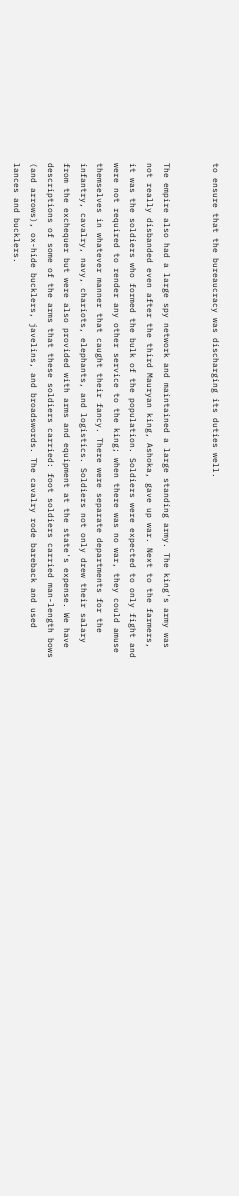to ensure that the bureaucracy was discharging its duties well.


The empire also had a large spy network and maintained a large standing army. The king's army was not really disbanded even after the third Mauryan king, Ashoka, gave up war. Next to the farmers, it was the soldiers who formed the bulk of the population. Soldiers were expected to only fight and were not required to render any other service to the king; when there was no war, they could amuse themselves in whatever manner that caught their fancy. There were separate departments for the infantry, cavalry, navy, chariots, elephants, and logistics. Soldiers not only drew their salary from the exchequer but were also provided with arms and equipment at the state's expense. We have descriptions of some of the arms that these soldiers carried: foot soldiers carried man-length bows (and arrows), ox-hide bucklers, javelins, and broadswords. The cavalry rode bareback and used lances and bucklers.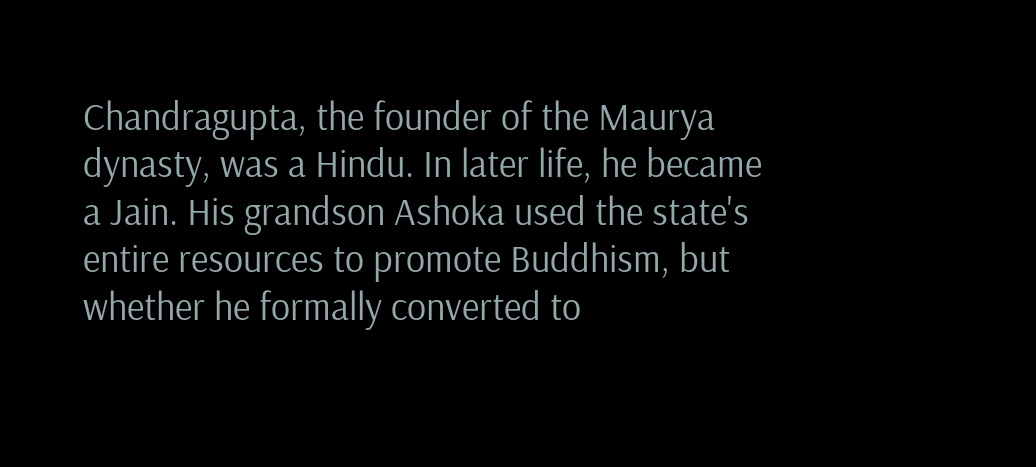Chandragupta, the founder of the Maurya dynasty, was a Hindu. In later life, he became a Jain. His grandson Ashoka used the state's entire resources to promote Buddhism, but whether he formally converted to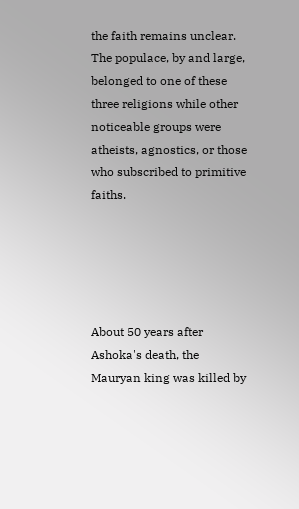the faith remains unclear. The populace, by and large, belonged to one of these three religions while other noticeable groups were atheists, agnostics, or those who subscribed to primitive faiths.





About 50 years after Ashoka's death, the Mauryan king was killed by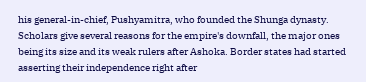his general-in-chief, Pushyamitra, who founded the Shunga dynasty. Scholars give several reasons for the empire's downfall, the major ones being its size and its weak rulers after Ashoka. Border states had started asserting their independence right after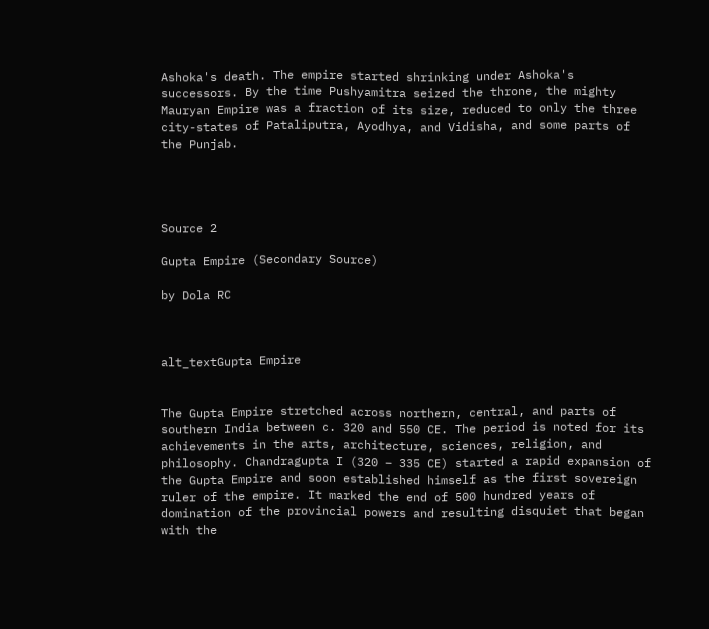Ashoka's death. The empire started shrinking under Ashoka's successors. By the time Pushyamitra seized the throne, the mighty Mauryan Empire was a fraction of its size, reduced to only the three city-states of Pataliputra, Ayodhya, and Vidisha, and some parts of the Punjab.




Source 2

Gupta Empire (Secondary Source)

by Dola RC



alt_textGupta Empire


The Gupta Empire stretched across northern, central, and parts of southern India between c. 320 and 550 CE. The period is noted for its achievements in the arts, architecture, sciences, religion, and philosophy. Chandragupta I (320 – 335 CE) started a rapid expansion of the Gupta Empire and soon established himself as the first sovereign ruler of the empire. It marked the end of 500 hundred years of domination of the provincial powers and resulting disquiet that began with the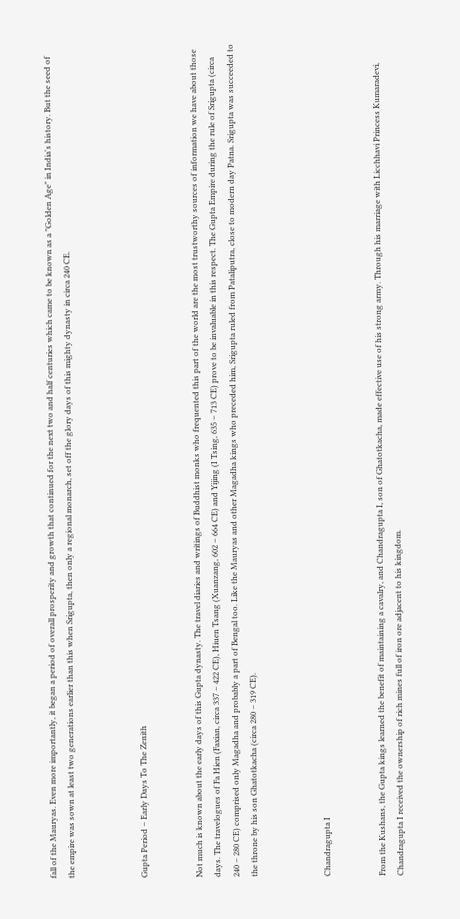fall of the Mauryas. Even more importantly, it began a period of overall prosperity and growth that continued for the next two and half centuries which came to be known as a "Golden Age" in India's history. But the seed of the empire was sown at least two generations earlier than this when Srigupta, then only a regional monarch, set off the glory days of this mighty dynasty in circa 240 CE.



Gupta Period – Early Days To The Zenith


Not much is known about the early days of this Gupta dynasty. The travel diaries and writings of Buddhist monks who frequented this part of the world are the most trustworthy sources of information we have about those days. The travelogues of Fa Hien (Faxian, circa 337 – 422 CE), Hiuen Tsang (Xuanzang, 602 – 664 CE) and Yijing (I Tsing, 635 – 713 CE) prove to be invaluable in this respect. The Gupta Empire during the rule of Srigupta (circa 240 – 280 CE) comprised only Magadha and probably a part of Bengal too. Like the Mauryas and other Magadha kings who preceded him, Srigupta ruled from Pataliputra, close to modern day Patna. Srigupta was succeeded to the throne by his son Ghatotkacha (circa 280 – 319 CE).



Chandragupta I


From the Kushans, the Gupta kings learned the benefit of maintaining a cavalry, and Chandragupta I, son of Ghatotkacha, made effective use of his strong army. Through his marriage with Licchhavi Princess Kumaradevi, Chandragupta I received the ownership of rich mines full of iron ore adjacent to his kingdom.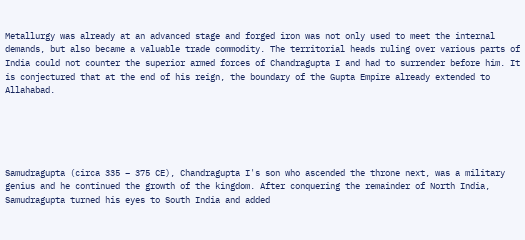Metallurgy was already at an advanced stage and forged iron was not only used to meet the internal demands, but also became a valuable trade commodity. The territorial heads ruling over various parts of India could not counter the superior armed forces of Chandragupta I and had to surrender before him. It is conjectured that at the end of his reign, the boundary of the Gupta Empire already extended to Allahabad.





Samudragupta (circa 335 – 375 CE), Chandragupta I's son who ascended the throne next, was a military genius and he continued the growth of the kingdom. After conquering the remainder of North India, Samudragupta turned his eyes to South India and added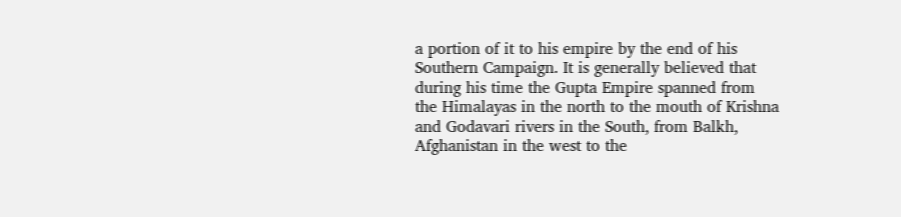a portion of it to his empire by the end of his Southern Campaign. It is generally believed that during his time the Gupta Empire spanned from the Himalayas in the north to the mouth of Krishna and Godavari rivers in the South, from Balkh, Afghanistan in the west to the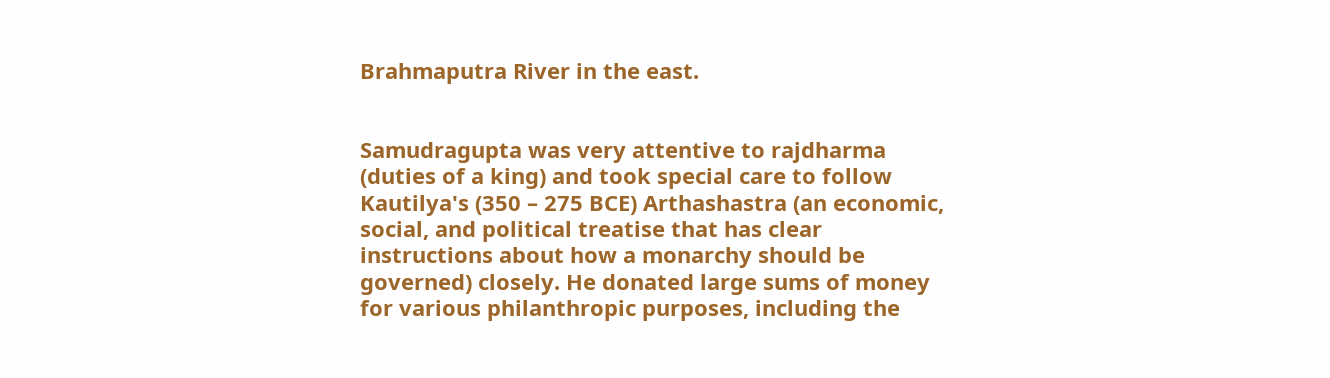Brahmaputra River in the east.


Samudragupta was very attentive to rajdharma (duties of a king) and took special care to follow Kautilya's (350 – 275 BCE) Arthashastra (an economic, social, and political treatise that has clear instructions about how a monarchy should be governed) closely. He donated large sums of money for various philanthropic purposes, including the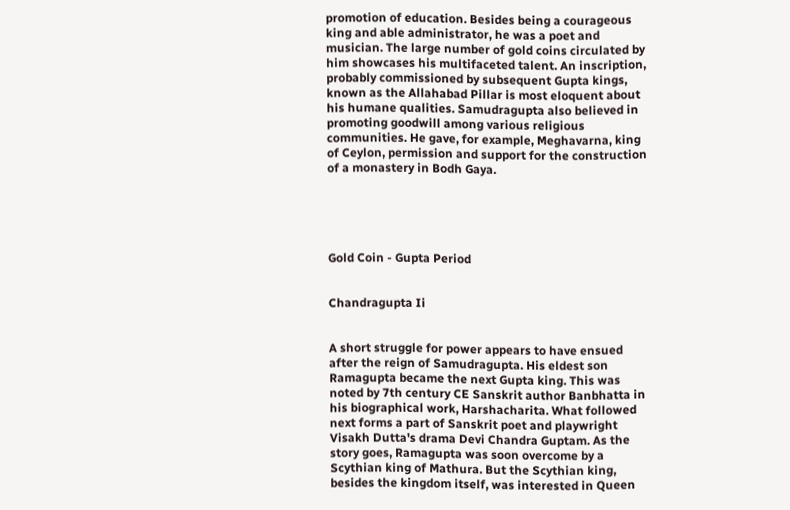promotion of education. Besides being a courageous king and able administrator, he was a poet and musician. The large number of gold coins circulated by him showcases his multifaceted talent. An inscription, probably commissioned by subsequent Gupta kings, known as the Allahabad Pillar is most eloquent about his humane qualities. Samudragupta also believed in promoting goodwill among various religious communities. He gave, for example, Meghavarna, king of Ceylon, permission and support for the construction of a monastery in Bodh Gaya.





Gold Coin - Gupta Period


Chandragupta Ii


A short struggle for power appears to have ensued after the reign of Samudragupta. His eldest son Ramagupta became the next Gupta king. This was noted by 7th century CE Sanskrit author Banbhatta in his biographical work, Harshacharita. What followed next forms a part of Sanskrit poet and playwright Visakh Dutta's drama Devi Chandra Guptam. As the story goes, Ramagupta was soon overcome by a Scythian king of Mathura. But the Scythian king, besides the kingdom itself, was interested in Queen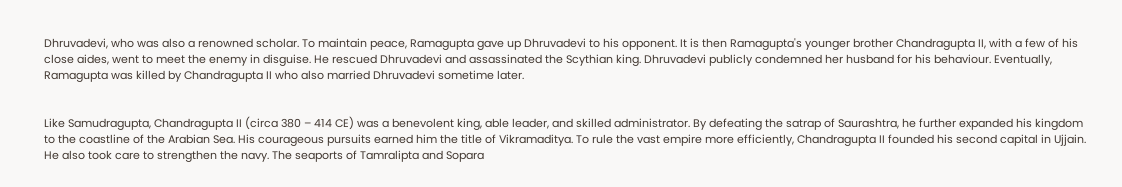Dhruvadevi, who was also a renowned scholar. To maintain peace, Ramagupta gave up Dhruvadevi to his opponent. It is then Ramagupta's younger brother Chandragupta II, with a few of his close aides, went to meet the enemy in disguise. He rescued Dhruvadevi and assassinated the Scythian king. Dhruvadevi publicly condemned her husband for his behaviour. Eventually, Ramagupta was killed by Chandragupta II who also married Dhruvadevi sometime later.


Like Samudragupta, Chandragupta II (circa 380 – 414 CE) was a benevolent king, able leader, and skilled administrator. By defeating the satrap of Saurashtra, he further expanded his kingdom to the coastline of the Arabian Sea. His courageous pursuits earned him the title of Vikramaditya. To rule the vast empire more efficiently, Chandragupta II founded his second capital in Ujjain. He also took care to strengthen the navy. The seaports of Tamralipta and Sopara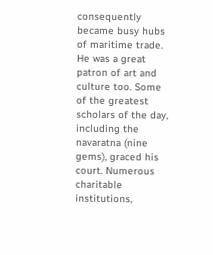consequently became busy hubs of maritime trade. He was a great patron of art and culture too. Some of the greatest scholars of the day, including the navaratna (nine gems), graced his court. Numerous charitable institutions,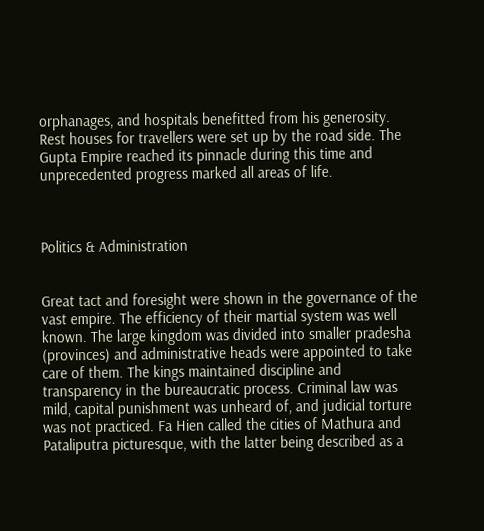orphanages, and hospitals benefitted from his generosity. Rest houses for travellers were set up by the road side. The Gupta Empire reached its pinnacle during this time and unprecedented progress marked all areas of life.



Politics & Administration


Great tact and foresight were shown in the governance of the vast empire. The efficiency of their martial system was well known. The large kingdom was divided into smaller pradesha (provinces) and administrative heads were appointed to take care of them. The kings maintained discipline and transparency in the bureaucratic process. Criminal law was mild, capital punishment was unheard of, and judicial torture was not practiced. Fa Hien called the cities of Mathura and Pataliputra picturesque, with the latter being described as a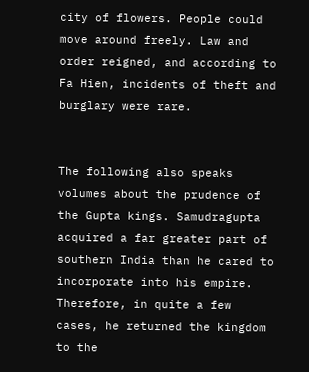city of flowers. People could move around freely. Law and order reigned, and according to Fa Hien, incidents of theft and burglary were rare.


The following also speaks volumes about the prudence of the Gupta kings. Samudragupta acquired a far greater part of southern India than he cared to incorporate into his empire. Therefore, in quite a few cases, he returned the kingdom to the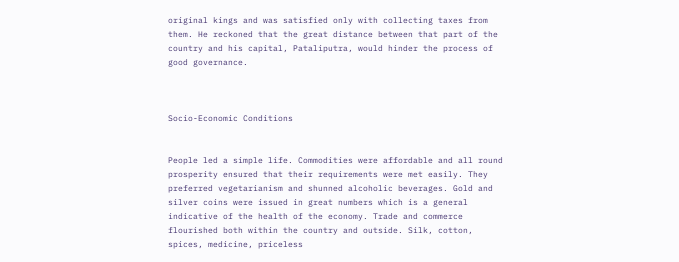original kings and was satisfied only with collecting taxes from them. He reckoned that the great distance between that part of the country and his capital, Pataliputra, would hinder the process of good governance.



Socio-Economic Conditions


People led a simple life. Commodities were affordable and all round prosperity ensured that their requirements were met easily. They preferred vegetarianism and shunned alcoholic beverages. Gold and silver coins were issued in great numbers which is a general indicative of the health of the economy. Trade and commerce flourished both within the country and outside. Silk, cotton, spices, medicine, priceless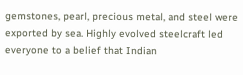gemstones, pearl, precious metal, and steel were exported by sea. Highly evolved steelcraft led everyone to a belief that Indian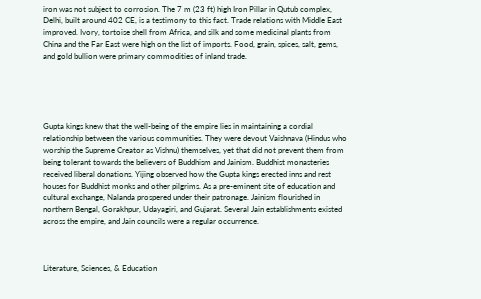iron was not subject to corrosion. The 7 m (23 ft) high Iron Pillar in Qutub complex, Delhi, built around 402 CE, is a testimony to this fact. Trade relations with Middle East improved. Ivory, tortoise shell from Africa, and silk and some medicinal plants from China and the Far East were high on the list of imports. Food, grain, spices, salt, gems, and gold bullion were primary commodities of inland trade.





Gupta kings knew that the well-being of the empire lies in maintaining a cordial relationship between the various communities. They were devout Vaishnava (Hindus who worship the Supreme Creator as Vishnu) themselves, yet that did not prevent them from being tolerant towards the believers of Buddhism and Jainism. Buddhist monasteries received liberal donations. Yijing observed how the Gupta kings erected inns and rest houses for Buddhist monks and other pilgrims. As a pre-eminent site of education and cultural exchange, Nalanda prospered under their patronage. Jainism flourished in northern Bengal, Gorakhpur, Udayagiri, and Gujarat. Several Jain establishments existed across the empire, and Jain councils were a regular occurrence.



Literature, Sciences, & Education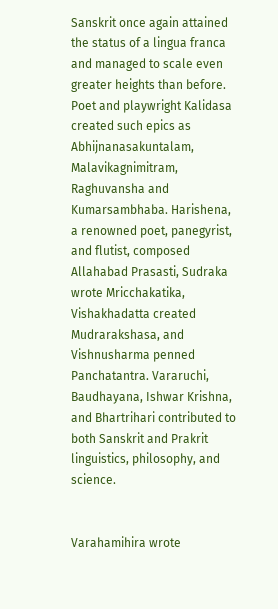Sanskrit once again attained the status of a lingua franca and managed to scale even greater heights than before. Poet and playwright Kalidasa created such epics as Abhijnanasakuntalam, Malavikagnimitram, Raghuvansha and Kumarsambhaba. Harishena, a renowned poet, panegyrist, and flutist, composed Allahabad Prasasti, Sudraka wrote Mricchakatika, Vishakhadatta created Mudrarakshasa, and Vishnusharma penned Panchatantra. Vararuchi, Baudhayana, Ishwar Krishna, and Bhartrihari contributed to both Sanskrit and Prakrit linguistics, philosophy, and science.


Varahamihira wrote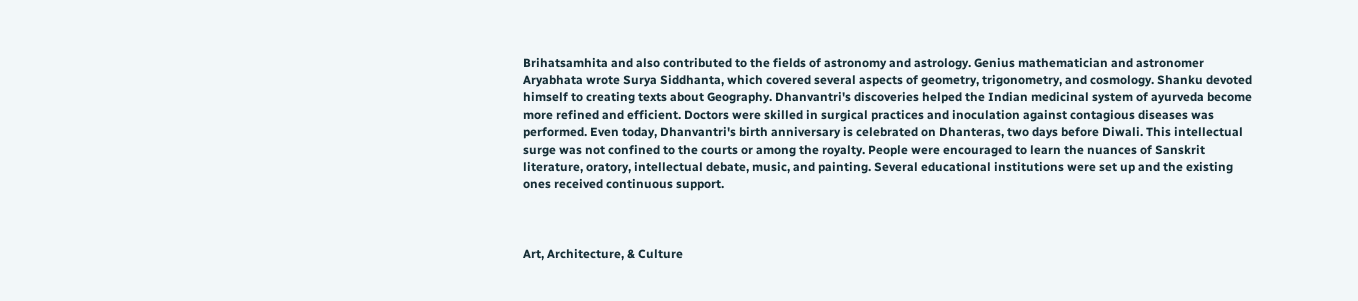Brihatsamhita and also contributed to the fields of astronomy and astrology. Genius mathematician and astronomer Aryabhata wrote Surya Siddhanta, which covered several aspects of geometry, trigonometry, and cosmology. Shanku devoted himself to creating texts about Geography. Dhanvantri's discoveries helped the Indian medicinal system of ayurveda become more refined and efficient. Doctors were skilled in surgical practices and inoculation against contagious diseases was performed. Even today, Dhanvantri's birth anniversary is celebrated on Dhanteras, two days before Diwali. This intellectual surge was not confined to the courts or among the royalty. People were encouraged to learn the nuances of Sanskrit literature, oratory, intellectual debate, music, and painting. Several educational institutions were set up and the existing ones received continuous support.



Art, Architecture, & Culture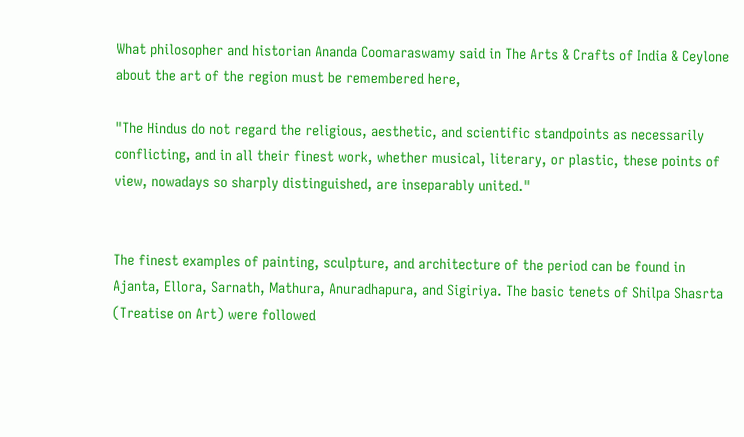What philosopher and historian Ananda Coomaraswamy said in The Arts & Crafts of India & Ceylone about the art of the region must be remembered here,

"The Hindus do not regard the religious, aesthetic, and scientific standpoints as necessarily conflicting, and in all their finest work, whether musical, literary, or plastic, these points of view, nowadays so sharply distinguished, are inseparably united."


The finest examples of painting, sculpture, and architecture of the period can be found in Ajanta, Ellora, Sarnath, Mathura, Anuradhapura, and Sigiriya. The basic tenets of Shilpa Shasrta (Treatise on Art) were followed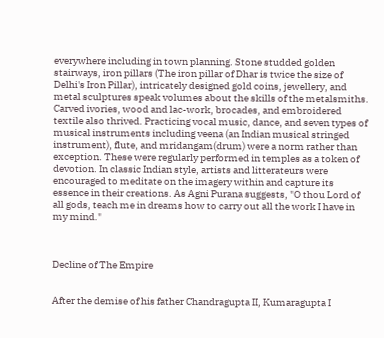everywhere including in town planning. Stone studded golden stairways, iron pillars (The iron pillar of Dhar is twice the size of Delhi's Iron Pillar), intricately designed gold coins, jewellery, and metal sculptures speak volumes about the skills of the metalsmiths. Carved ivories, wood and lac-work, brocades, and embroidered textile also thrived. Practicing vocal music, dance, and seven types of musical instruments including veena (an Indian musical stringed instrument), flute, and mridangam(drum) were a norm rather than exception. These were regularly performed in temples as a token of devotion. In classic Indian style, artists and litterateurs were encouraged to meditate on the imagery within and capture its essence in their creations. As Agni Purana suggests, "O thou Lord of all gods, teach me in dreams how to carry out all the work I have in my mind."



Decline of The Empire


After the demise of his father Chandragupta II, Kumaragupta I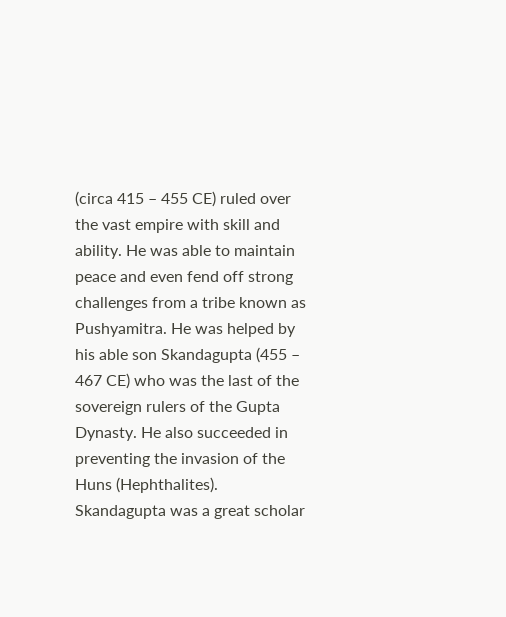(circa 415 – 455 CE) ruled over the vast empire with skill and ability. He was able to maintain peace and even fend off strong challenges from a tribe known as Pushyamitra. He was helped by his able son Skandagupta (455 – 467 CE) who was the last of the sovereign rulers of the Gupta Dynasty. He also succeeded in preventing the invasion of the Huns (Hephthalites). Skandagupta was a great scholar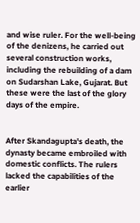and wise ruler. For the well-being of the denizens, he carried out several construction works, including the rebuilding of a dam on Sudarshan Lake, Gujarat. But these were the last of the glory days of the empire.


After Skandagupta's death, the dynasty became embroiled with domestic conflicts. The rulers lacked the capabilities of the earlier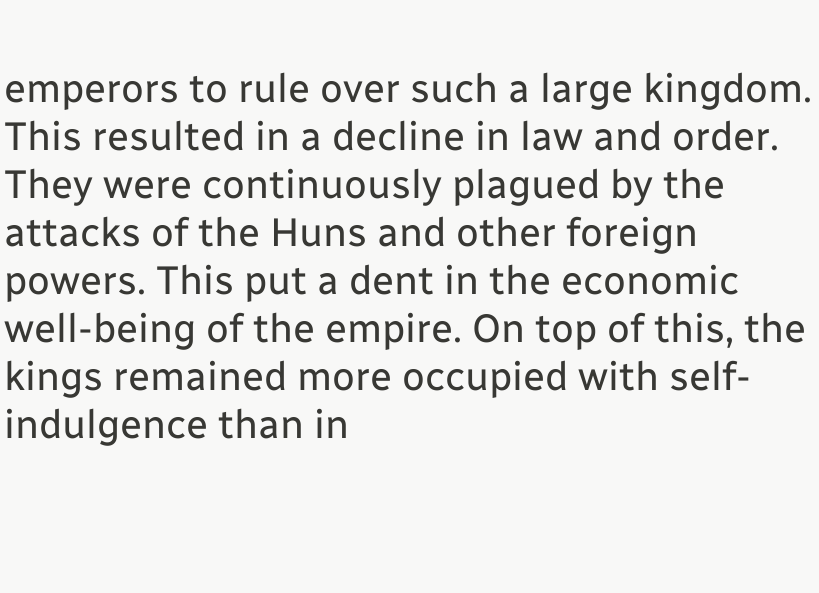emperors to rule over such a large kingdom. This resulted in a decline in law and order. They were continuously plagued by the attacks of the Huns and other foreign powers. This put a dent in the economic well-being of the empire. On top of this, the kings remained more occupied with self-indulgence than in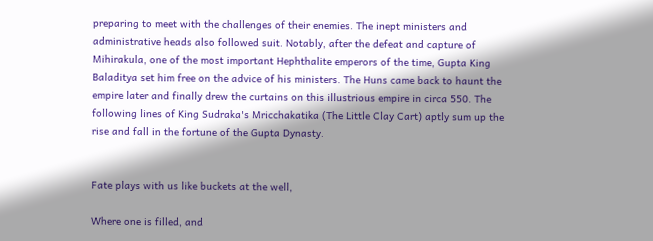preparing to meet with the challenges of their enemies. The inept ministers and administrative heads also followed suit. Notably, after the defeat and capture of Mihirakula, one of the most important Hephthalite emperors of the time, Gupta King Baladitya set him free on the advice of his ministers. The Huns came back to haunt the empire later and finally drew the curtains on this illustrious empire in circa 550. The following lines of King Sudraka's Mricchakatika (The Little Clay Cart) aptly sum up the rise and fall in the fortune of the Gupta Dynasty.


Fate plays with us like buckets at the well,

Where one is filled, and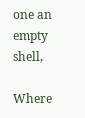one an empty shell,

Where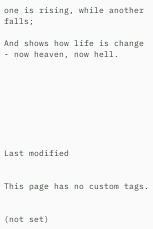one is rising, while another falls;

And shows how life is change - now heaven, now hell.








Last modified


This page has no custom tags.


(not set)